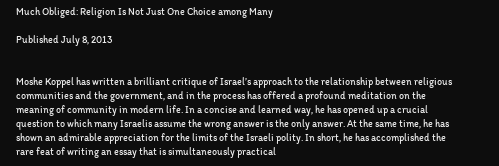Much Obliged: Religion Is Not Just One Choice among Many

Published July 8, 2013


Moshe Koppel has written a brilliant critique of Israel’s approach to the relationship between religious communities and the government, and in the process has offered a profound meditation on the meaning of community in modern life. In a concise and learned way, he has opened up a crucial question to which many Israelis assume the wrong answer is the only answer. At the same time, he has shown an admirable appreciation for the limits of the Israeli polity. In short, he has accomplished the rare feat of writing an essay that is simultaneously practical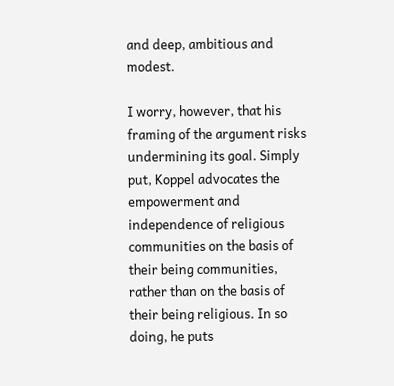and deep, ambitious and modest.

I worry, however, that his framing of the argument risks undermining its goal. Simply put, Koppel advocates the empowerment and independence of religious communities on the basis of their being communities, rather than on the basis of their being religious. In so doing, he puts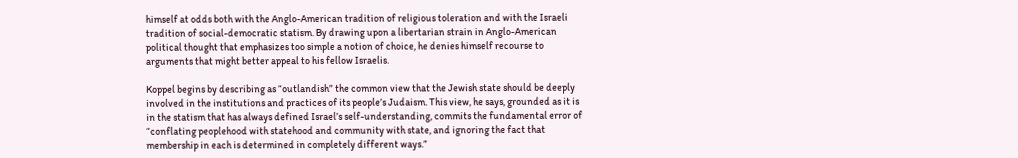himself at odds both with the Anglo-American tradition of religious toleration and with the Israeli tradition of social-democratic statism. By drawing upon a libertarian strain in Anglo-American political thought that emphasizes too simple a notion of choice, he denies himself recourse to arguments that might better appeal to his fellow Israelis.

Koppel begins by describing as “outlandish” the common view that the Jewish state should be deeply involved in the institutions and practices of its people’s Judaism. This view, he says, grounded as it is in the statism that has always defined Israel’s self-understanding, commits the fundamental error of “conflating peoplehood with statehood and community with state, and ignoring the fact that membership in each is determined in completely different ways.”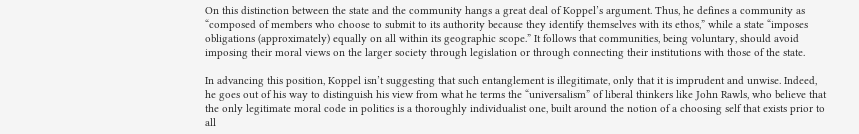On this distinction between the state and the community hangs a great deal of Koppel’s argument. Thus, he defines a community as “composed of members who choose to submit to its authority because they identify themselves with its ethos,” while a state “imposes obligations (approximately) equally on all within its geographic scope.” It follows that communities, being voluntary, should avoid imposing their moral views on the larger society through legislation or through connecting their institutions with those of the state.

In advancing this position, Koppel isn’t suggesting that such entanglement is illegitimate, only that it is imprudent and unwise. Indeed, he goes out of his way to distinguish his view from what he terms the “universalism” of liberal thinkers like John Rawls, who believe that the only legitimate moral code in politics is a thoroughly individualist one, built around the notion of a choosing self that exists prior to all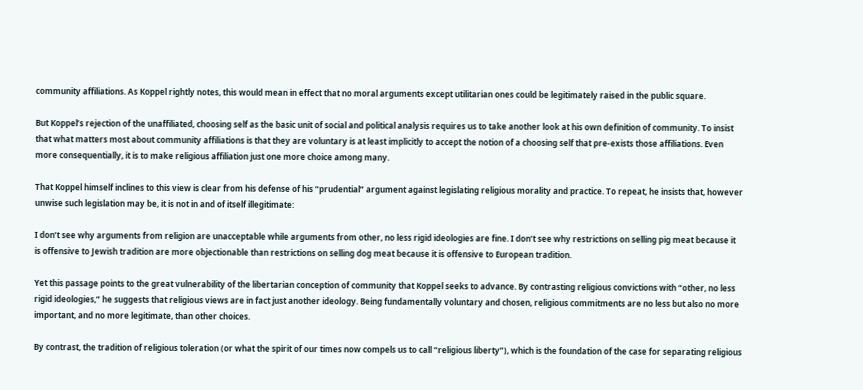community affiliations. As Koppel rightly notes, this would mean in effect that no moral arguments except utilitarian ones could be legitimately raised in the public square.

But Koppel’s rejection of the unaffiliated, choosing self as the basic unit of social and political analysis requires us to take another look at his own definition of community. To insist that what matters most about community affiliations is that they are voluntary is at least implicitly to accept the notion of a choosing self that pre-exists those affiliations. Even more consequentially, it is to make religious affiliation just one more choice among many.

That Koppel himself inclines to this view is clear from his defense of his “prudential” argument against legislating religious morality and practice. To repeat, he insists that, however unwise such legislation may be, it is not in and of itself illegitimate:

I don’t see why arguments from religion are unacceptable while arguments from other, no less rigid ideologies are fine. I don’t see why restrictions on selling pig meat because it is offensive to Jewish tradition are more objectionable than restrictions on selling dog meat because it is offensive to European tradition.

Yet this passage points to the great vulnerability of the libertarian conception of community that Koppel seeks to advance. By contrasting religious convictions with “other, no less rigid ideologies,” he suggests that religious views are in fact just another ideology. Being fundamentally voluntary and chosen, religious commitments are no less but also no more important, and no more legitimate, than other choices.

By contrast, the tradition of religious toleration (or what the spirit of our times now compels us to call “religious liberty”), which is the foundation of the case for separating religious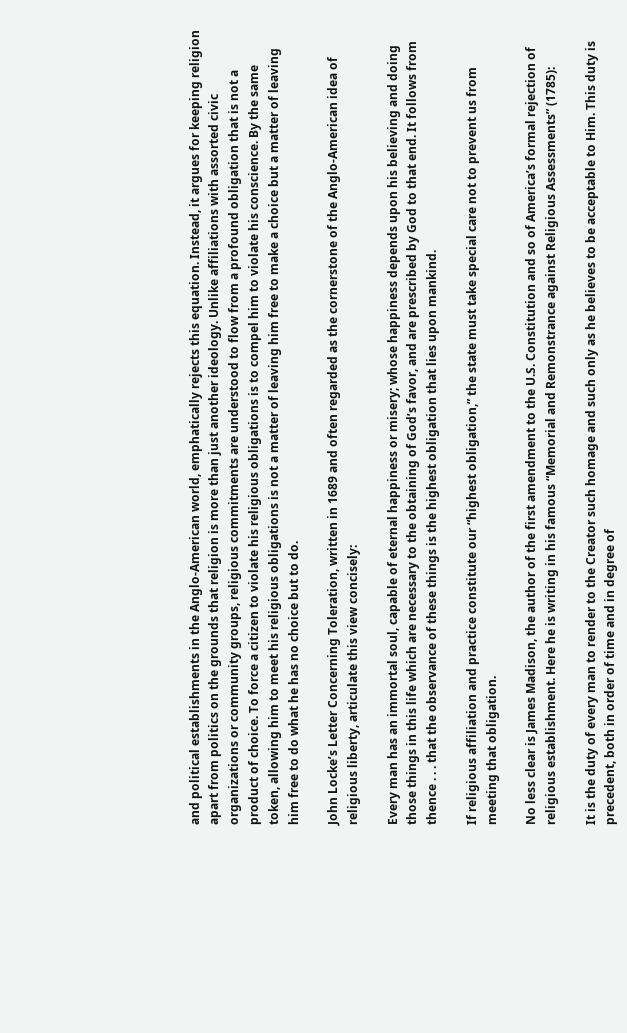and political establishments in the Anglo-American world, emphatically rejects this equation. Instead, it argues for keeping religion apart from politics on the grounds that religion is more than just another ideology. Unlike affiliations with assorted civic organizations or community groups, religious commitments are understood to flow from a profound obligation that is not a product of choice. To force a citizen to violate his religious obligations is to compel him to violate his conscience. By the same token, allowing him to meet his religious obligations is not a matter of leaving him free to make a choice but a matter of leaving him free to do what he has no choice but to do.

John Locke’s Letter Concerning Toleration, written in 1689 and often regarded as the cornerstone of the Anglo-American idea of religious liberty, articulate this view concisely:

Every man has an immortal soul, capable of eternal happiness or misery; whose happiness depends upon his believing and doing those things in this life which are necessary to the obtaining of God’s favor, and are prescribed by God to that end. It follows from thence . . . that the observance of these things is the highest obligation that lies upon mankind.

If religious affiliation and practice constitute our “highest obligation,” the state must take special care not to prevent us from meeting that obligation.

No less clear is James Madison, the author of the first amendment to the U.S. Constitution and so of America’s formal rejection of religious establishment. Here he is writing in his famous “Memorial and Remonstrance against Religious Assessments” (1785):

It is the duty of every man to render to the Creator such homage and such only as he believes to be acceptable to Him. This duty is precedent, both in order of time and in degree of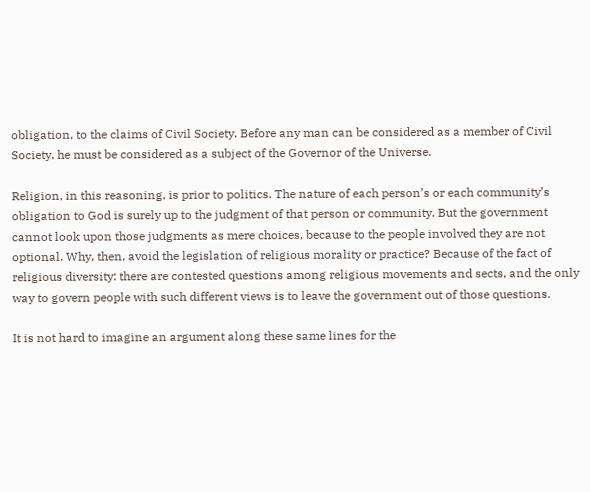obligation, to the claims of Civil Society. Before any man can be considered as a member of Civil Society, he must be considered as a subject of the Governor of the Universe.

Religion, in this reasoning, is prior to politics. The nature of each person’s or each community’s obligation to God is surely up to the judgment of that person or community. But the government cannot look upon those judgments as mere choices, because to the people involved they are not optional. Why, then, avoid the legislation of religious morality or practice? Because of the fact of religious diversity: there are contested questions among religious movements and sects, and the only way to govern people with such different views is to leave the government out of those questions.

It is not hard to imagine an argument along these same lines for the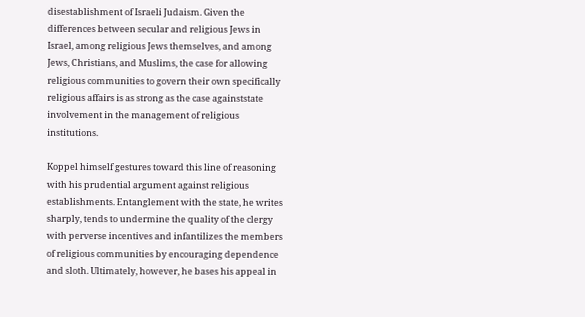disestablishment of Israeli Judaism. Given the differences between secular and religious Jews in Israel, among religious Jews themselves, and among Jews, Christians, and Muslims, the case for allowing religious communities to govern their own specifically religious affairs is as strong as the case againststate involvement in the management of religious institutions.

Koppel himself gestures toward this line of reasoning with his prudential argument against religious establishments. Entanglement with the state, he writes sharply, tends to undermine the quality of the clergy with perverse incentives and infantilizes the members of religious communities by encouraging dependence and sloth. Ultimately, however, he bases his appeal in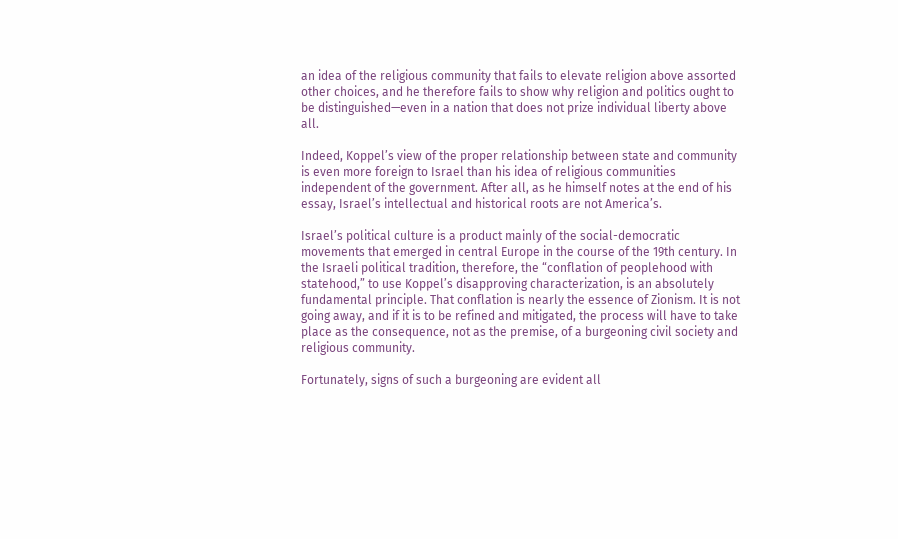an idea of the religious community that fails to elevate religion above assorted other choices, and he therefore fails to show why religion and politics ought to be distinguished—even in a nation that does not prize individual liberty above all.

Indeed, Koppel’s view of the proper relationship between state and community is even more foreign to Israel than his idea of religious communities independent of the government. After all, as he himself notes at the end of his essay, Israel’s intellectual and historical roots are not America’s.

Israel’s political culture is a product mainly of the social-democratic movements that emerged in central Europe in the course of the 19th century. In the Israeli political tradition, therefore, the “conflation of peoplehood with statehood,” to use Koppel’s disapproving characterization, is an absolutely fundamental principle. That conflation is nearly the essence of Zionism. It is not going away, and if it is to be refined and mitigated, the process will have to take place as the consequence, not as the premise, of a burgeoning civil society and religious community.

Fortunately, signs of such a burgeoning are evident all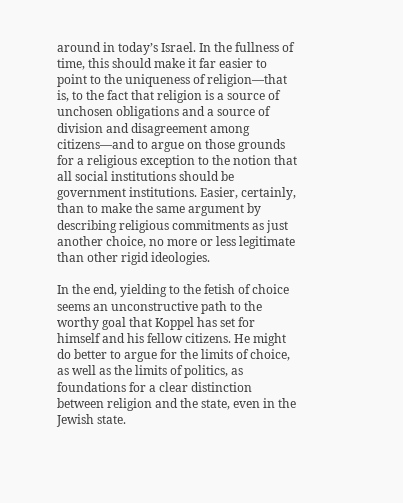around in today’s Israel. In the fullness of time, this should make it far easier to point to the uniqueness of religion—that is, to the fact that religion is a source of unchosen obligations and a source of division and disagreement among citizens—and to argue on those grounds for a religious exception to the notion that all social institutions should be government institutions. Easier, certainly, than to make the same argument by describing religious commitments as just another choice, no more or less legitimate than other rigid ideologies.

In the end, yielding to the fetish of choice seems an unconstructive path to the worthy goal that Koppel has set for himself and his fellow citizens. He might do better to argue for the limits of choice, as well as the limits of politics, as foundations for a clear distinction between religion and the state, even in the Jewish state.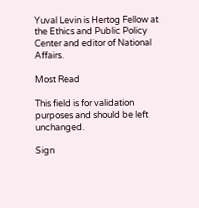Yuval Levin is Hertog Fellow at the Ethics and Public Policy Center and editor of National Affairs.

Most Read

This field is for validation purposes and should be left unchanged.

Sign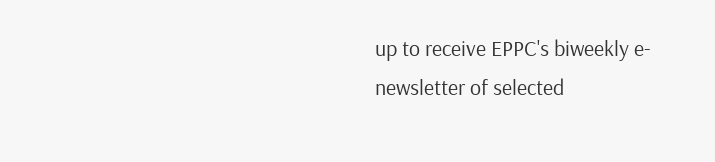up to receive EPPC's biweekly e-newsletter of selected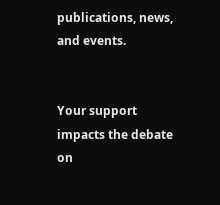publications, news, and events.


Your support impacts the debate on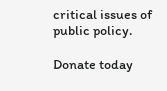critical issues of public policy.

Donate today